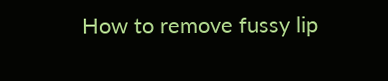How to remove fussy lip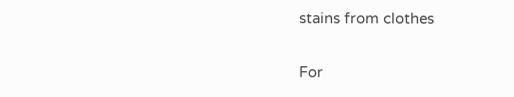stains from clothes

For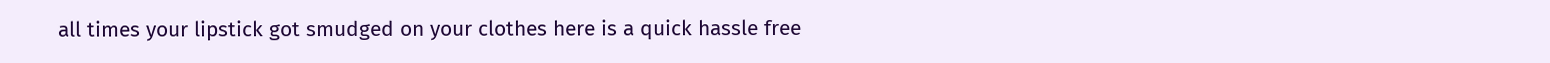all times your lipstick got smudged on your clothes here is a quick hassle free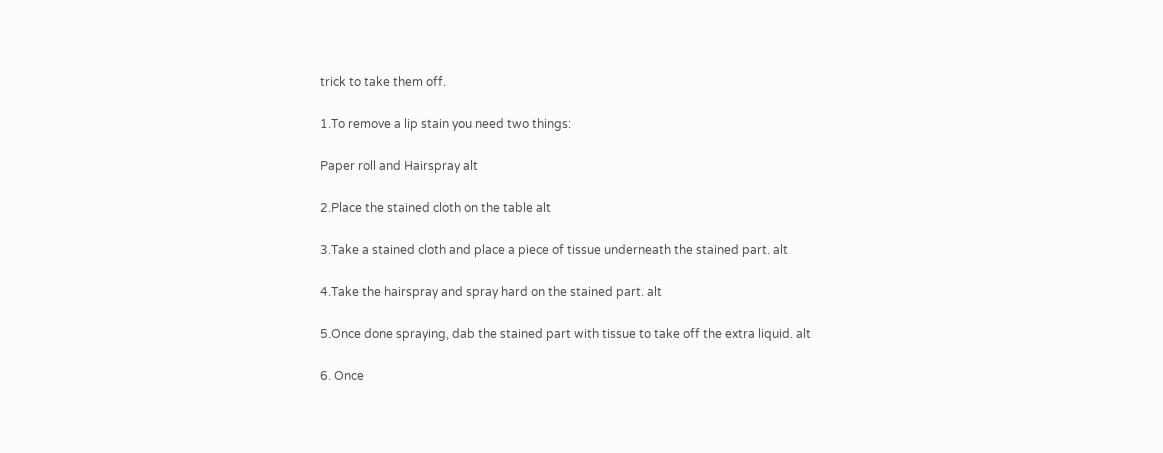trick to take them off.

1.To remove a lip stain you need two things:

Paper roll and Hairspray alt

2.Place the stained cloth on the table alt

3.Take a stained cloth and place a piece of tissue underneath the stained part. alt

4.Take the hairspray and spray hard on the stained part. alt

5.Once done spraying, dab the stained part with tissue to take off the extra liquid. alt

6. Once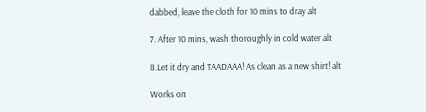dabbed, leave the cloth for 10 mins to dray alt

7. After 10 mins, wash thoroughly in cold water alt

8.Let it dry and TAADAAA! As clean as a new shirt! alt

Works on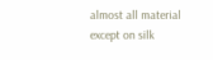almost all material except on silk